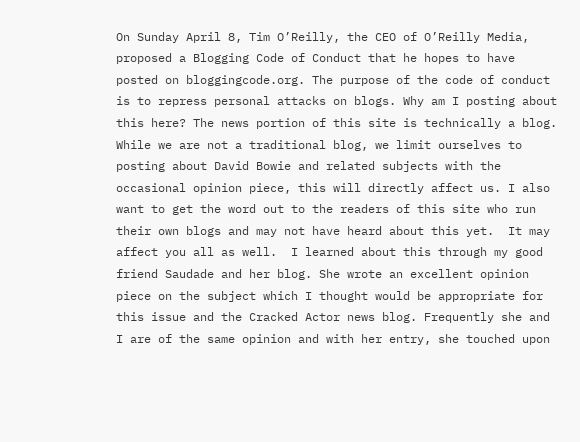On Sunday April 8, Tim O’Reilly, the CEO of O’Reilly Media, proposed a Blogging Code of Conduct that he hopes to have posted on bloggingcode.org. The purpose of the code of conduct is to repress personal attacks on blogs. Why am I posting about this here? The news portion of this site is technically a blog. While we are not a traditional blog, we limit ourselves to posting about David Bowie and related subjects with the occasional opinion piece, this will directly affect us. I also want to get the word out to the readers of this site who run their own blogs and may not have heard about this yet.  It may affect you all as well.  I learned about this through my good friend Saudade and her blog. She wrote an excellent opinion piece on the subject which I thought would be appropriate for this issue and the Cracked Actor news blog. Frequently she and I are of the same opinion and with her entry, she touched upon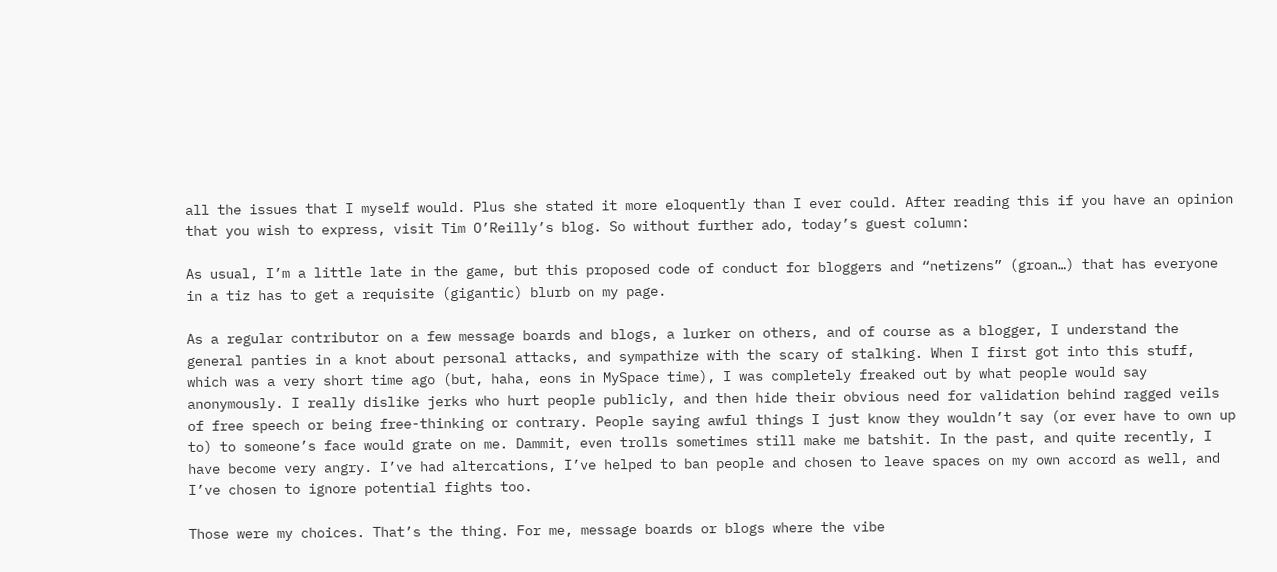all the issues that I myself would. Plus she stated it more eloquently than I ever could. After reading this if you have an opinion that you wish to express, visit Tim O’Reilly’s blog. So without further ado, today’s guest column:

As usual, I’m a little late in the game, but this proposed code of conduct for bloggers and “netizens” (groan…) that has everyone in a tiz has to get a requisite (gigantic) blurb on my page.

As a regular contributor on a few message boards and blogs, a lurker on others, and of course as a blogger, I understand the general panties in a knot about personal attacks, and sympathize with the scary of stalking. When I first got into this stuff, which was a very short time ago (but, haha, eons in MySpace time), I was completely freaked out by what people would say anonymously. I really dislike jerks who hurt people publicly, and then hide their obvious need for validation behind ragged veils of free speech or being free-thinking or contrary. People saying awful things I just know they wouldn’t say (or ever have to own up to) to someone’s face would grate on me. Dammit, even trolls sometimes still make me batshit. In the past, and quite recently, I have become very angry. I’ve had altercations, I’ve helped to ban people and chosen to leave spaces on my own accord as well, and I’ve chosen to ignore potential fights too.

Those were my choices. That’s the thing. For me, message boards or blogs where the vibe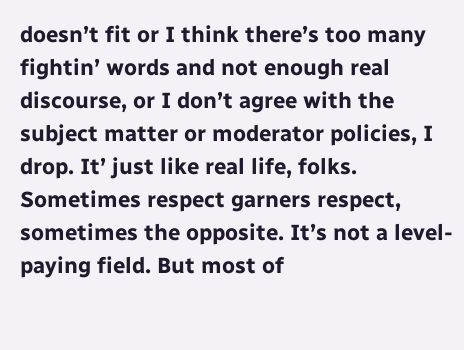doesn’t fit or I think there’s too many fightin’ words and not enough real discourse, or I don’t agree with the subject matter or moderator policies, I drop. It’ just like real life, folks. Sometimes respect garners respect, sometimes the opposite. It’s not a level-paying field. But most of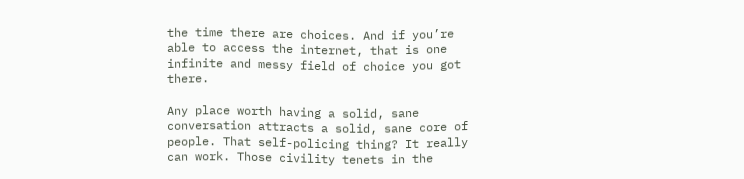the time there are choices. And if you’re able to access the internet, that is one infinite and messy field of choice you got there.

Any place worth having a solid, sane conversation attracts a solid, sane core of people. That self-policing thing? It really can work. Those civility tenets in the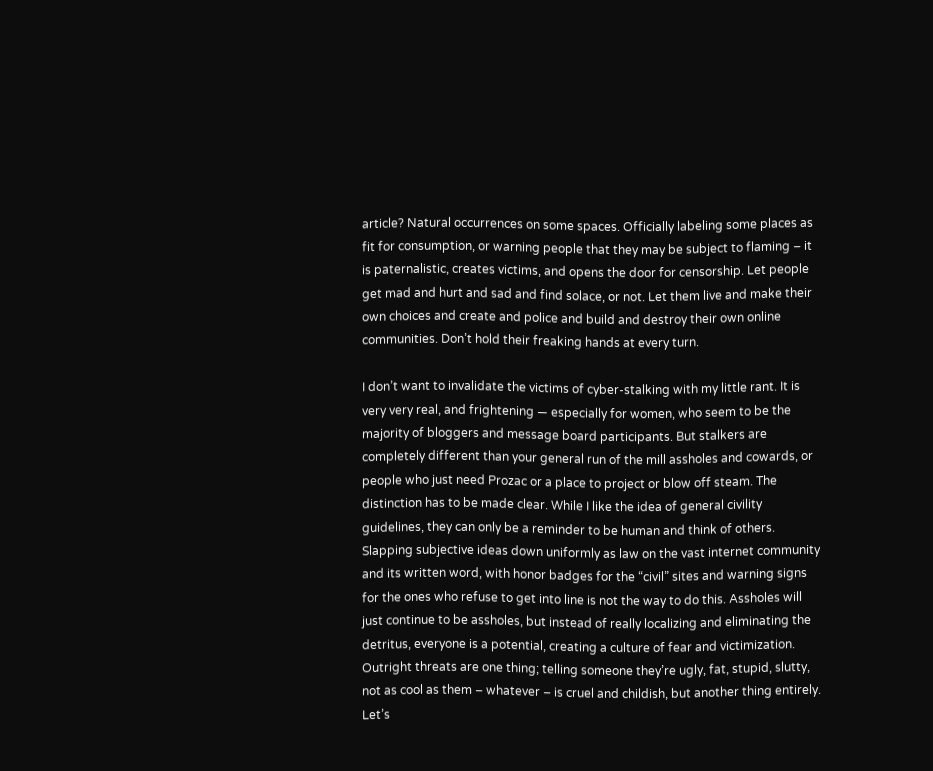article? Natural occurrences on some spaces. Officially labeling some places as fit for consumption, or warning people that they may be subject to flaming – it is paternalistic, creates victims, and opens the door for censorship. Let people get mad and hurt and sad and find solace, or not. Let them live and make their own choices and create and police and build and destroy their own online communities. Don’t hold their freaking hands at every turn.

I don’t want to invalidate the victims of cyber-stalking with my little rant. It is very very real, and frightening — especially for women, who seem to be the majority of bloggers and message board participants. But stalkers are completely different than your general run of the mill assholes and cowards, or people who just need Prozac or a place to project or blow off steam. The distinction has to be made clear. While I like the idea of general civility guidelines, they can only be a reminder to be human and think of others. Slapping subjective ideas down uniformly as law on the vast internet community and its written word, with honor badges for the “civil” sites and warning signs for the ones who refuse to get into line is not the way to do this. Assholes will just continue to be assholes, but instead of really localizing and eliminating the detritus, everyone is a potential, creating a culture of fear and victimization. Outright threats are one thing; telling someone they’re ugly, fat, stupid, slutty, not as cool as them – whatever – is cruel and childish, but another thing entirely. Let’s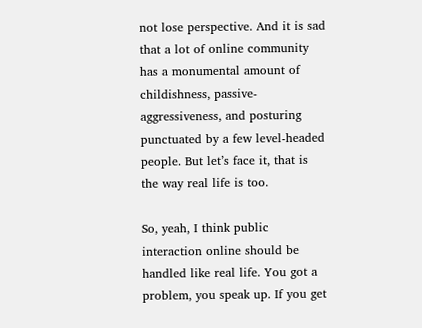not lose perspective. And it is sad that a lot of online community has a monumental amount of childishness, passive-aggressiveness, and posturing punctuated by a few level-headed people. But let’s face it, that is the way real life is too.

So, yeah, I think public interaction online should be handled like real life. You got a problem, you speak up. If you get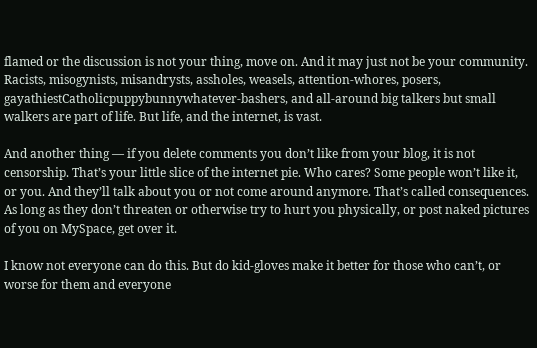flamed or the discussion is not your thing, move on. And it may just not be your community. Racists, misogynists, misandrysts, assholes, weasels, attention-whores, posers, gayathiestCatholicpuppybunnywhatever-bashers, and all-around big talkers but small walkers are part of life. But life, and the internet, is vast.

And another thing — if you delete comments you don’t like from your blog, it is not censorship. That’s your little slice of the internet pie. Who cares? Some people won’t like it, or you. And they’ll talk about you or not come around anymore. That’s called consequences. As long as they don’t threaten or otherwise try to hurt you physically, or post naked pictures of you on MySpace, get over it.

I know not everyone can do this. But do kid-gloves make it better for those who can’t, or worse for them and everyone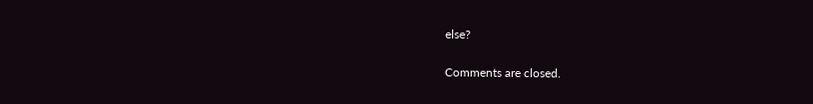else?

Comments are closed.